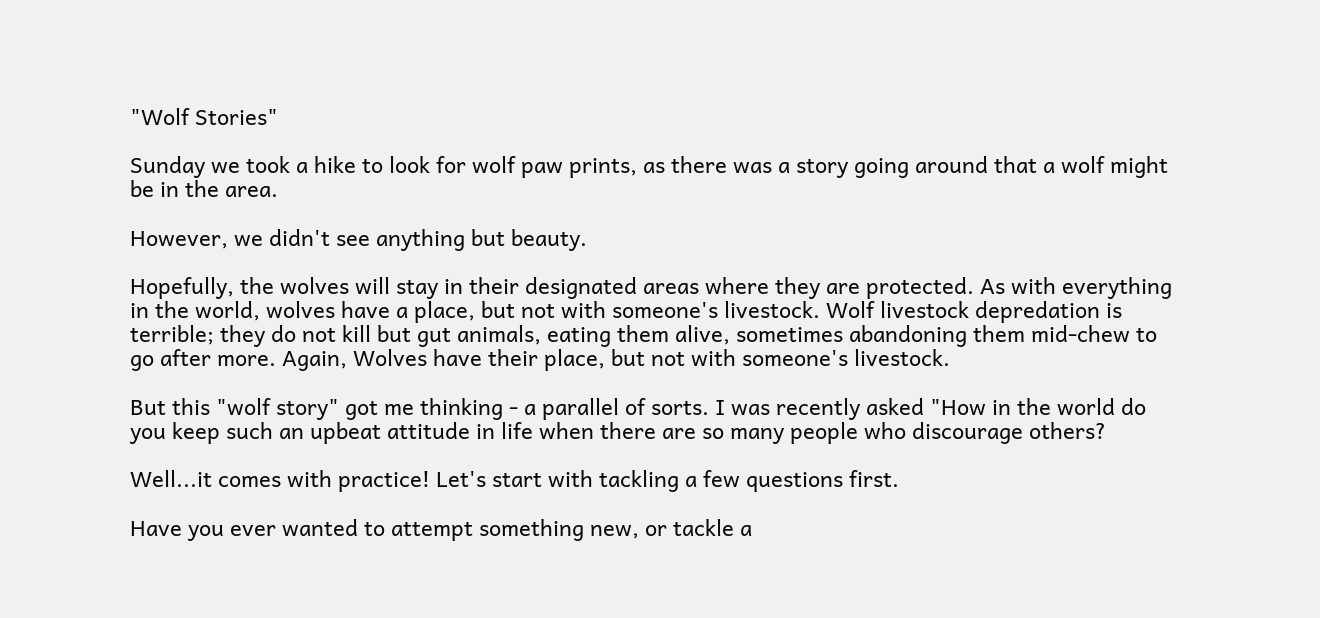"Wolf Stories"

Sunday we took a hike to look for wolf paw prints, as there was a story going around that a wolf might be in the area.

However, we didn't see anything but beauty.

Hopefully, the wolves will stay in their designated areas where they are protected. As with everything in the world, wolves have a place, but not with someone's livestock. Wolf livestock depredation is terrible; they do not kill but gut animals, eating them alive, sometimes abandoning them mid-chew to go after more. Again, Wolves have their place, but not with someone's livestock.

But this "wolf story" got me thinking - a parallel of sorts. I was recently asked "How in the world do you keep such an upbeat attitude in life when there are so many people who discourage others?

Well...it comes with practice! Let's start with tackling a few questions first.

Have you ever wanted to attempt something new, or tackle a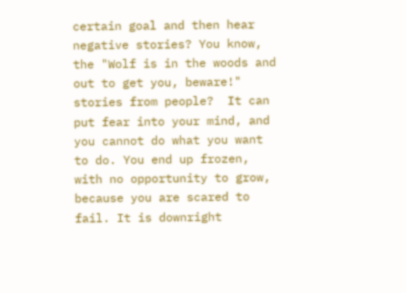certain goal and then hear negative stories? You know, the "Wolf is in the woods and out to get you, beware!" stories from people?  It can put fear into your mind, and you cannot do what you want to do. You end up frozen, with no opportunity to grow, because you are scared to fail. It is downright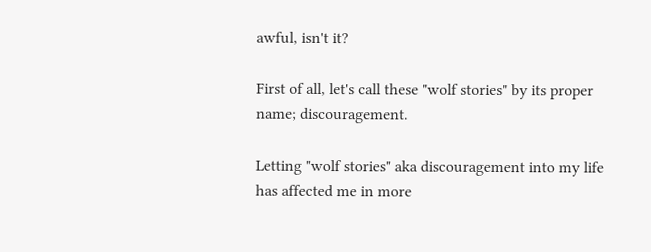awful, isn't it?

First of all, let's call these "wolf stories" by its proper name; discouragement.

Letting "wolf stories" aka discouragement into my life has affected me in more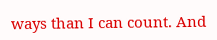ways than I can count. And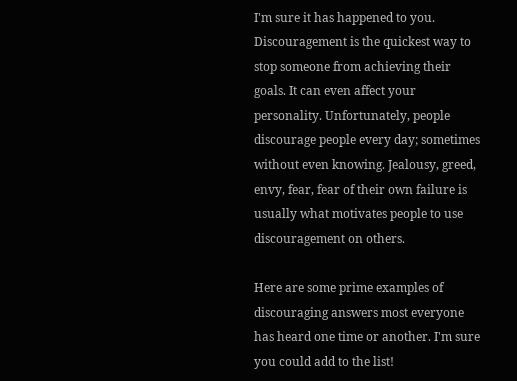I'm sure it has happened to you. Discouragement is the quickest way to stop someone from achieving their goals. It can even affect your personality. Unfortunately, people discourage people every day; sometimes without even knowing. Jealousy, greed, envy, fear, fear of their own failure is usually what motivates people to use discouragement on others.

Here are some prime examples of discouraging answers most everyone has heard one time or another. I'm sure you could add to the list!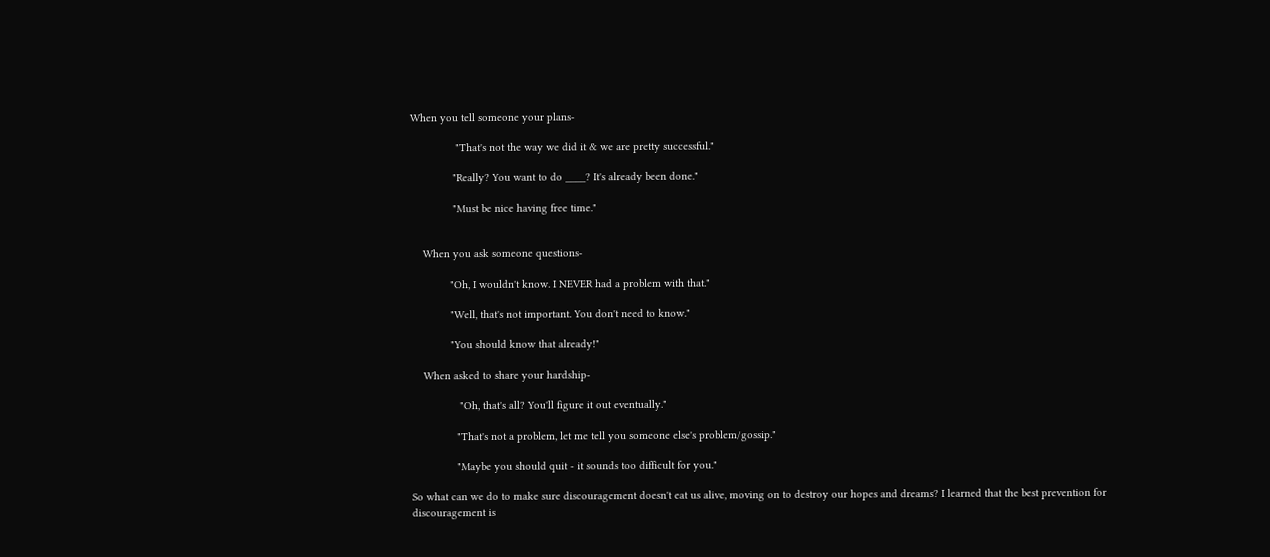When you tell someone your plans-

               "That's not the way we did it & we are pretty successful."

              "Really? You want to do ____? It's already been done."

              "Must be nice having free time."


    When you ask someone questions-

             "Oh, I wouldn't know. I NEVER had a problem with that."

             "Well, that's not important. You don't need to know."

             "You should know that already!"

    When asked to share your hardship-

                "Oh, that's all? You'll figure it out eventually."

               "That's not a problem, let me tell you someone else's problem/gossip."

               "Maybe you should quit - it sounds too difficult for you."

So what can we do to make sure discouragement doesn't eat us alive, moving on to destroy our hopes and dreams? I learned that the best prevention for discouragement is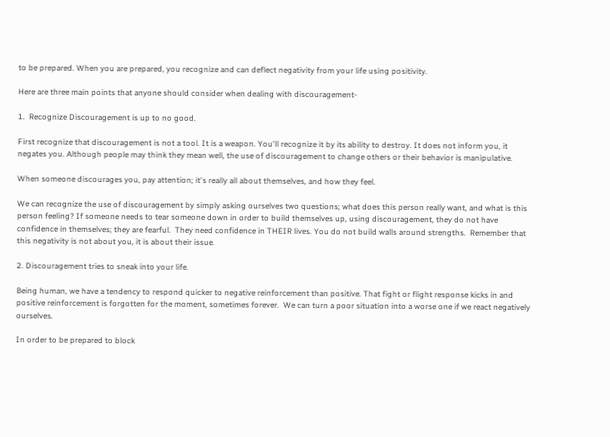to be prepared. When you are prepared, you recognize and can deflect negativity from your life using positivity.

Here are three main points that anyone should consider when dealing with discouragement-

1.  Recognize Discouragement is up to no good.

First recognize that discouragement is not a tool. It is a weapon. You'll recognize it by its ability to destroy. It does not inform you, it negates you. Although people may think they mean well, the use of discouragement to change others or their behavior is manipulative.

When someone discourages you, pay attention; it's really all about themselves, and how they feel.

We can recognize the use of discouragement by simply asking ourselves two questions; what does this person really want, and what is this person feeling? If someone needs to tear someone down in order to build themselves up, using discouragement, they do not have confidence in themselves; they are fearful.  They need confidence in THEIR lives. You do not build walls around strengths.  Remember that this negativity is not about you, it is about their issue.

2. Discouragement tries to sneak into your life.

Being human, we have a tendency to respond quicker to negative reinforcement than positive. That fight or flight response kicks in and positive reinforcement is forgotten for the moment, sometimes forever.  We can turn a poor situation into a worse one if we react negatively ourselves.

In order to be prepared to block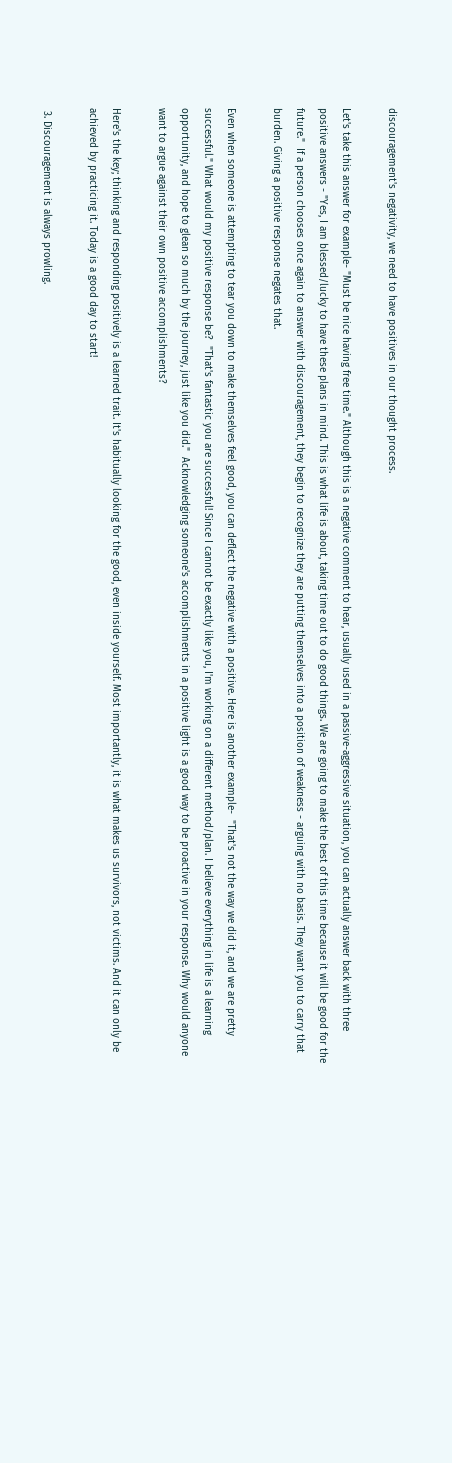discouragement's negativity, we need to have positives in our thought process.

Let's take this answer for example- "Must be nice having free time." Although this is a negative comment to hear, usually used in a passive-aggressive situation, you can actually answer back with three positive answers - "Yes, I am blessed/lucky to have these plans in mind. This is what life is about, taking time out to do good things. We are going to make the best of this time because it will be good for the future."  If a person chooses once again to answer with discouragement, they begin to recognize they are putting themselves into a position of weakness - arguing with no basis. They want you to carry that burden. Giving a positive response negates that.

Even when someone is attempting to tear you down to make themselves feel good, you can deflect the negative with a positive. Here is another example-  "That's not the way we did it, and we are pretty successful." What would my positive response be?  "That's fantastic you are successful! Since I cannot be exactly like you, I'm working on a different method/plan. I believe everything in life is a learning opportunity, and hope to glean so much by the journey, just like you did."  Acknowledging someone's accomplishments in a positive light is a good way to be proactive in your response. Why would anyone want to argue against their own positive accomplishments?

Here's the key; thinking and responding positively is a learned trait. It's habitually looking for the good, even inside yourself. Most importantly, it is what makes us survivors, not victims. And it can only be achieved by practicing it. Today is a good day to start!

 3. Discouragement is always prowling.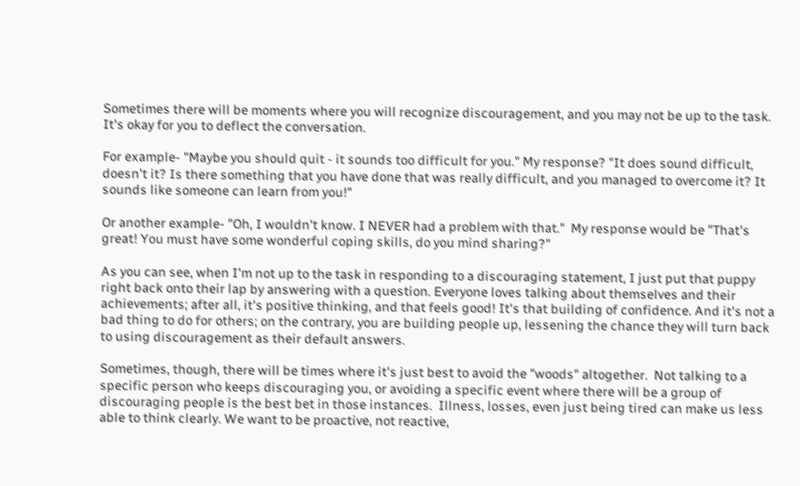Sometimes there will be moments where you will recognize discouragement, and you may not be up to the task. It's okay for you to deflect the conversation.

For example- "Maybe you should quit - it sounds too difficult for you." My response? "It does sound difficult, doesn't it? Is there something that you have done that was really difficult, and you managed to overcome it? It sounds like someone can learn from you!"

Or another example- "Oh, I wouldn't know. I NEVER had a problem with that."  My response would be "That's great! You must have some wonderful coping skills, do you mind sharing?"

As you can see, when I'm not up to the task in responding to a discouraging statement, I just put that puppy right back onto their lap by answering with a question. Everyone loves talking about themselves and their achievements; after all, it's positive thinking, and that feels good! It's that building of confidence. And it's not a bad thing to do for others; on the contrary, you are building people up, lessening the chance they will turn back to using discouragement as their default answers.

Sometimes, though, there will be times where it's just best to avoid the "woods" altogether.  Not talking to a specific person who keeps discouraging you, or avoiding a specific event where there will be a group of discouraging people is the best bet in those instances.  Illness, losses, even just being tired can make us less able to think clearly. We want to be proactive, not reactive,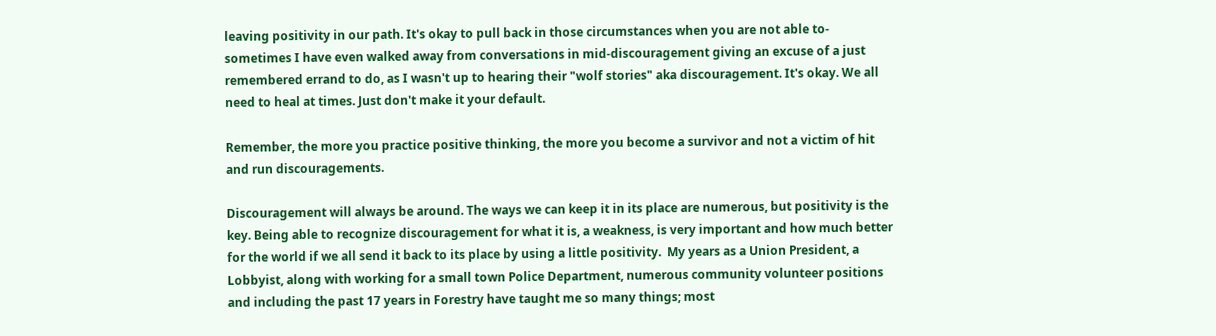leaving positivity in our path. It's okay to pull back in those circumstances when you are not able to- sometimes I have even walked away from conversations in mid-discouragement giving an excuse of a just remembered errand to do, as I wasn't up to hearing their "wolf stories" aka discouragement. It's okay. We all need to heal at times. Just don't make it your default.

Remember, the more you practice positive thinking, the more you become a survivor and not a victim of hit and run discouragements.

Discouragement will always be around. The ways we can keep it in its place are numerous, but positivity is the key. Being able to recognize discouragement for what it is, a weakness, is very important and how much better for the world if we all send it back to its place by using a little positivity.  My years as a Union President, a Lobbyist, along with working for a small town Police Department, numerous community volunteer positions and including the past 17 years in Forestry have taught me so many things; most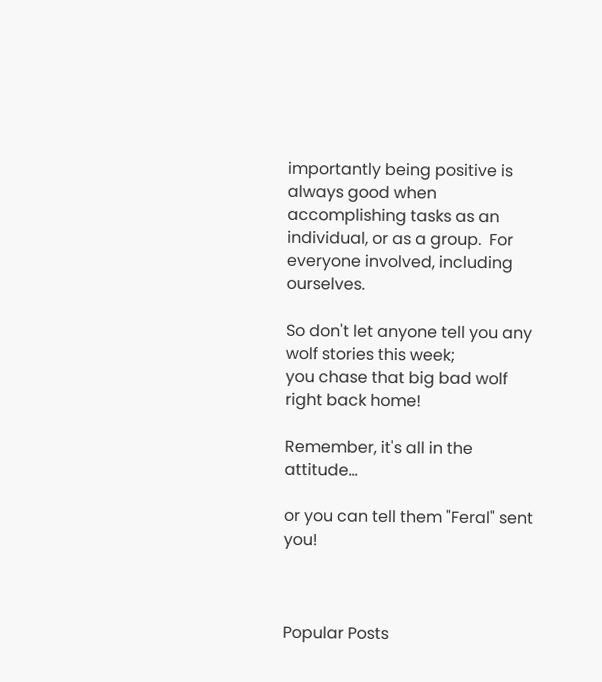importantly being positive is always good when accomplishing tasks as an individual, or as a group.  For everyone involved, including ourselves.

So don't let anyone tell you any wolf stories this week;
you chase that big bad wolf right back home!

Remember, it's all in the attitude...

or you can tell them "Feral" sent you!



Popular Posts